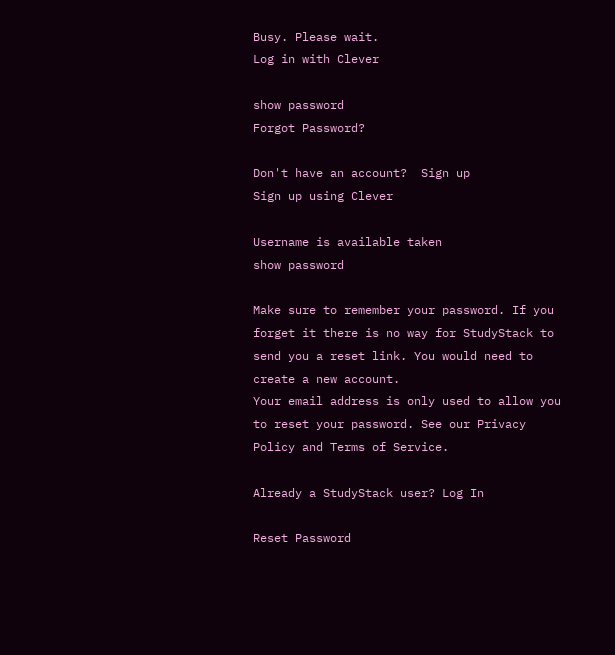Busy. Please wait.
Log in with Clever

show password
Forgot Password?

Don't have an account?  Sign up
Sign up using Clever

Username is available taken
show password

Make sure to remember your password. If you forget it there is no way for StudyStack to send you a reset link. You would need to create a new account.
Your email address is only used to allow you to reset your password. See our Privacy Policy and Terms of Service.

Already a StudyStack user? Log In

Reset Password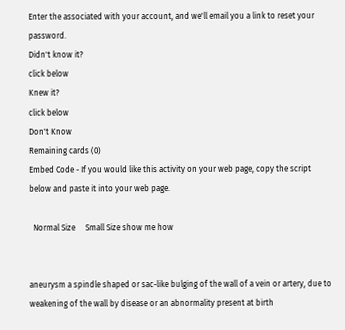Enter the associated with your account, and we'll email you a link to reset your password.
Didn't know it?
click below
Knew it?
click below
Don't Know
Remaining cards (0)
Embed Code - If you would like this activity on your web page, copy the script below and paste it into your web page.

  Normal Size     Small Size show me how


aneurysm a spindle shaped or sac-like bulging of the wall of a vein or artery, due to weakening of the wall by disease or an abnormality present at birth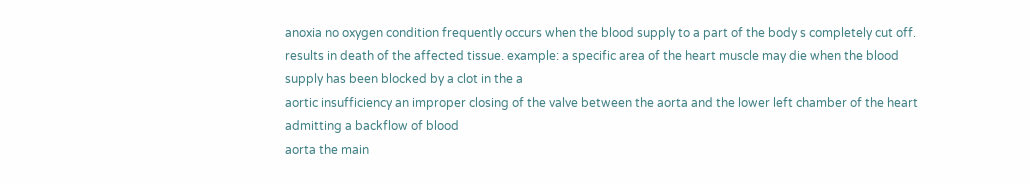anoxia no oxygen condition frequently occurs when the blood supply to a part of the body s completely cut off. results in death of the affected tissue. example: a specific area of the heart muscle may die when the blood supply has been blocked by a clot in the a
aortic insufficiency an improper closing of the valve between the aorta and the lower left chamber of the heart admitting a backflow of blood
aorta the main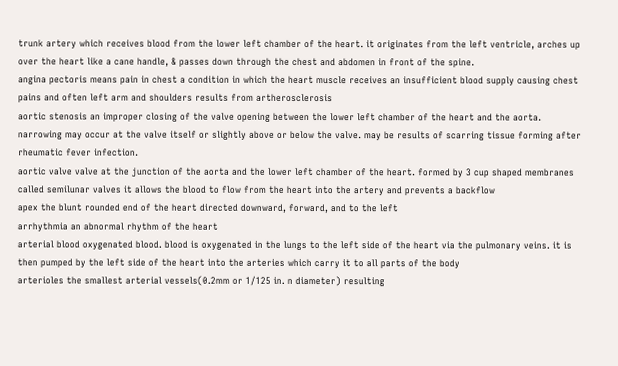trunk artery which receives blood from the lower left chamber of the heart. it originates from the left ventricle, arches up over the heart like a cane handle, & passes down through the chest and abdomen in front of the spine.
angina pectoris means pain in chest a condition in which the heart muscle receives an insufficient blood supply causing chest pains and often left arm and shoulders results from artherosclerosis
aortic stenosis an improper closing of the valve opening between the lower left chamber of the heart and the aorta. narrowing may occur at the valve itself or slightly above or below the valve. may be results of scarring tissue forming after rheumatic fever infection.
aortic valve valve at the junction of the aorta and the lower left chamber of the heart. formed by 3 cup shaped membranes called semilunar valves it allows the blood to flow from the heart into the artery and prevents a backflow
apex the blunt rounded end of the heart directed downward, forward, and to the left
arrhythmia an abnormal rhythm of the heart
arterial blood oxygenated blood. blood is oxygenated in the lungs to the left side of the heart via the pulmonary veins. it is then pumped by the left side of the heart into the arteries which carry it to all parts of the body
arterioles the smallest arterial vessels(0.2mm or 1/125 in. n diameter) resulting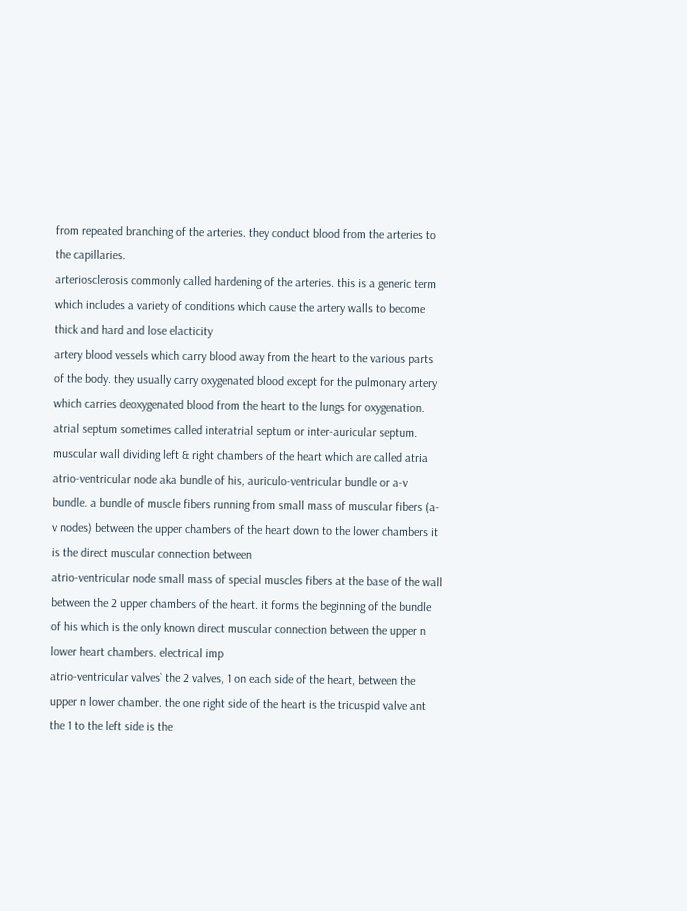from repeated branching of the arteries. they conduct blood from the arteries to the capillaries.
arteriosclerosis commonly called hardening of the arteries. this is a generic term which includes a variety of conditions which cause the artery walls to become thick and hard and lose elacticity
artery blood vessels which carry blood away from the heart to the various parts of the body. they usually carry oxygenated blood except for the pulmonary artery which carries deoxygenated blood from the heart to the lungs for oxygenation.
atrial septum sometimes called interatrial septum or inter-auricular septum. muscular wall dividing left & right chambers of the heart which are called atria
atrio-ventricular node aka bundle of his, auriculo-ventricular bundle or a-v bundle. a bundle of muscle fibers running from small mass of muscular fibers (a-v nodes) between the upper chambers of the heart down to the lower chambers it is the direct muscular connection between
atrio-ventricular node small mass of special muscles fibers at the base of the wall between the 2 upper chambers of the heart. it forms the beginning of the bundle of his which is the only known direct muscular connection between the upper n lower heart chambers. electrical imp
atrio-ventricular valves` the 2 valves, 1 on each side of the heart, between the upper n lower chamber. the one right side of the heart is the tricuspid valve ant the 1 to the left side is the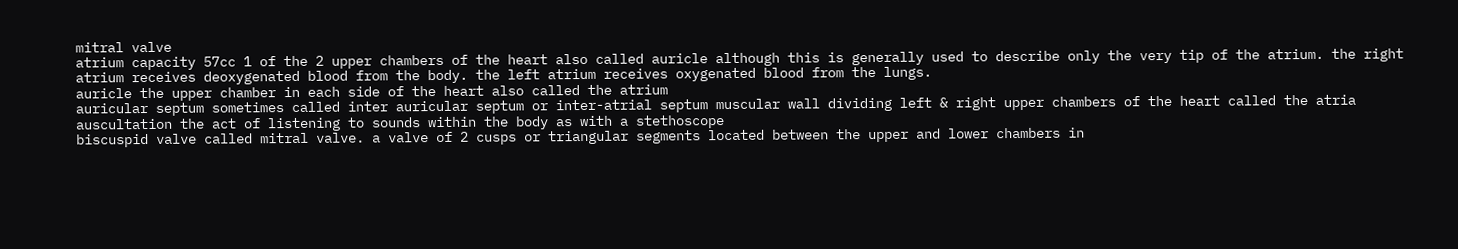mitral valve
atrium capacity 57cc 1 of the 2 upper chambers of the heart also called auricle although this is generally used to describe only the very tip of the atrium. the right atrium receives deoxygenated blood from the body. the left atrium receives oxygenated blood from the lungs.
auricle the upper chamber in each side of the heart also called the atrium
auricular septum sometimes called inter auricular septum or inter-atrial septum muscular wall dividing left & right upper chambers of the heart called the atria
auscultation the act of listening to sounds within the body as with a stethoscope
biscuspid valve called mitral valve. a valve of 2 cusps or triangular segments located between the upper and lower chambers in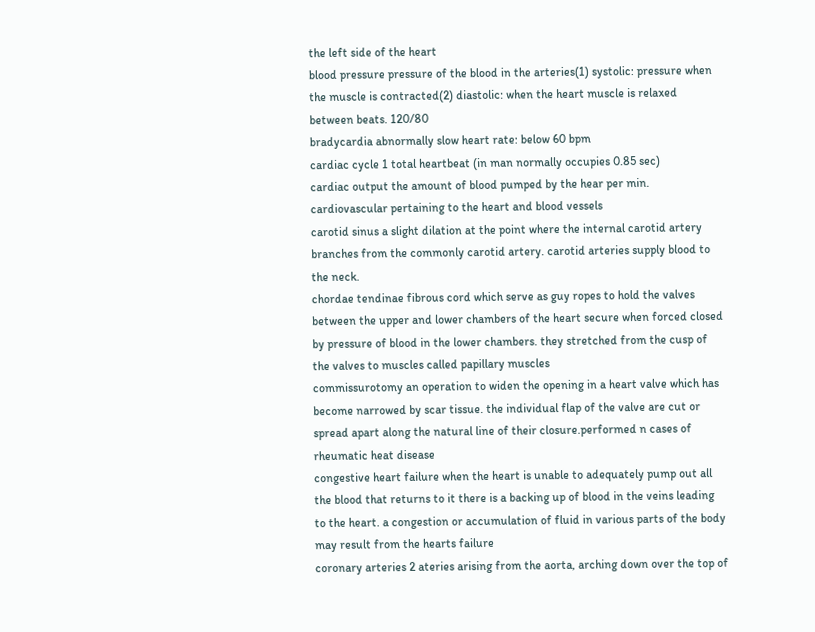the left side of the heart
blood pressure pressure of the blood in the arteries(1) systolic: pressure when the muscle is contracted(2) diastolic: when the heart muscle is relaxed between beats. 120/80
bradycardia abnormally slow heart rate: below 60 bpm
cardiac cycle 1 total heartbeat (in man normally occupies 0.85 sec)
cardiac output the amount of blood pumped by the hear per min.
cardiovascular pertaining to the heart and blood vessels
carotid sinus a slight dilation at the point where the internal carotid artery branches from the commonly carotid artery. carotid arteries supply blood to the neck.
chordae tendinae fibrous cord which serve as guy ropes to hold the valves between the upper and lower chambers of the heart secure when forced closed by pressure of blood in the lower chambers. they stretched from the cusp of the valves to muscles called papillary muscles
commissurotomy an operation to widen the opening in a heart valve which has become narrowed by scar tissue. the individual flap of the valve are cut or spread apart along the natural line of their closure.performed n cases of rheumatic heat disease
congestive heart failure when the heart is unable to adequately pump out all the blood that returns to it there is a backing up of blood in the veins leading to the heart. a congestion or accumulation of fluid in various parts of the body may result from the hearts failure
coronary arteries 2 ateries arising from the aorta, arching down over the top of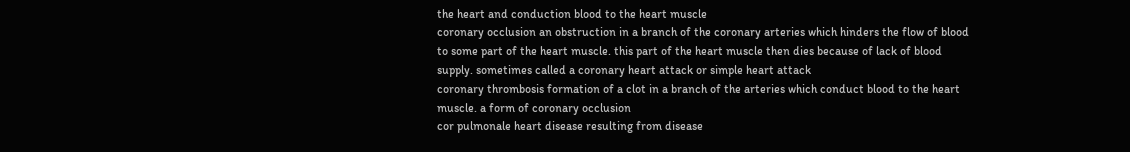the heart and conduction blood to the heart muscle
coronary occlusion an obstruction in a branch of the coronary arteries which hinders the flow of blood to some part of the heart muscle. this part of the heart muscle then dies because of lack of blood supply. sometimes called a coronary heart attack or simple heart attack
coronary thrombosis formation of a clot in a branch of the arteries which conduct blood to the heart muscle. a form of coronary occlusion
cor pulmonale heart disease resulting from disease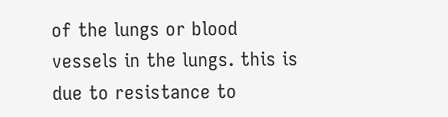of the lungs or blood vessels in the lungs. this is due to resistance to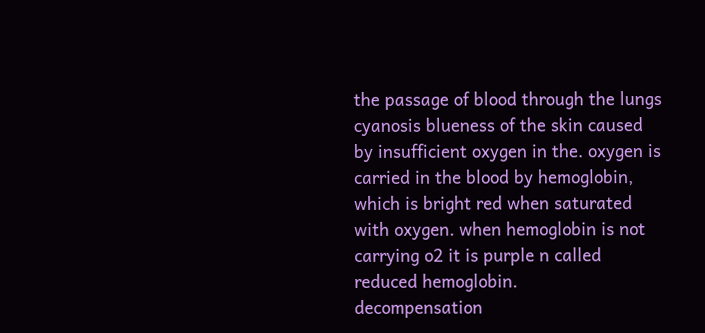the passage of blood through the lungs
cyanosis blueness of the skin caused by insufficient oxygen in the. oxygen is carried in the blood by hemoglobin, which is bright red when saturated with oxygen. when hemoglobin is not carrying o2 it is purple n called reduced hemoglobin.
decompensation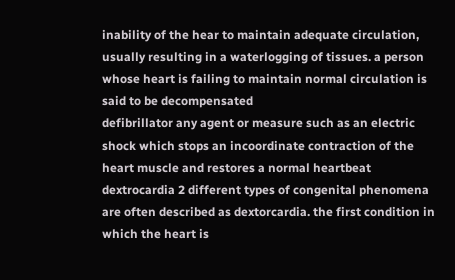inability of the hear to maintain adequate circulation, usually resulting in a waterlogging of tissues. a person whose heart is failing to maintain normal circulation is said to be decompensated
defibrillator any agent or measure such as an electric shock which stops an incoordinate contraction of the heart muscle and restores a normal heartbeat
dextrocardia 2 different types of congenital phenomena are often described as dextorcardia. the first condition in which the heart is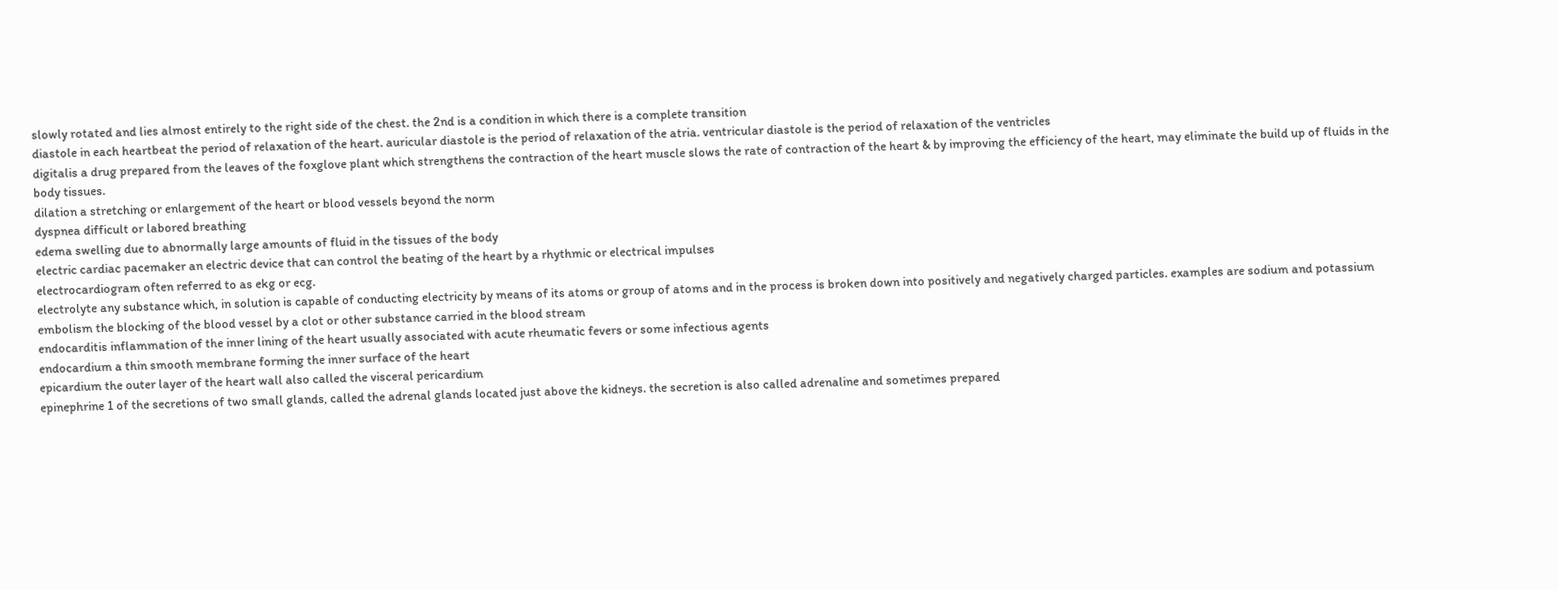slowly rotated and lies almost entirely to the right side of the chest. the 2nd is a condition in which there is a complete transition
diastole in each heartbeat the period of relaxation of the heart. auricular diastole is the period of relaxation of the atria. ventricular diastole is the period of relaxation of the ventricles
digitalis a drug prepared from the leaves of the foxglove plant which strengthens the contraction of the heart muscle slows the rate of contraction of the heart & by improving the efficiency of the heart, may eliminate the build up of fluids in the body tissues.
dilation a stretching or enlargement of the heart or blood vessels beyond the norm
dyspnea difficult or labored breathing
edema swelling due to abnormally large amounts of fluid in the tissues of the body
electric cardiac pacemaker an electric device that can control the beating of the heart by a rhythmic or electrical impulses
electrocardiogram often referred to as ekg or ecg.
electrolyte any substance which, in solution is capable of conducting electricity by means of its atoms or group of atoms and in the process is broken down into positively and negatively charged particles. examples are sodium and potassium
embolism the blocking of the blood vessel by a clot or other substance carried in the blood stream
endocarditis inflammation of the inner lining of the heart usually associated with acute rheumatic fevers or some infectious agents
endocardium a thin smooth membrane forming the inner surface of the heart
epicardium the outer layer of the heart wall also called the visceral pericardium
epinephrine 1 of the secretions of two small glands, called the adrenal glands located just above the kidneys. the secretion is also called adrenaline and sometimes prepared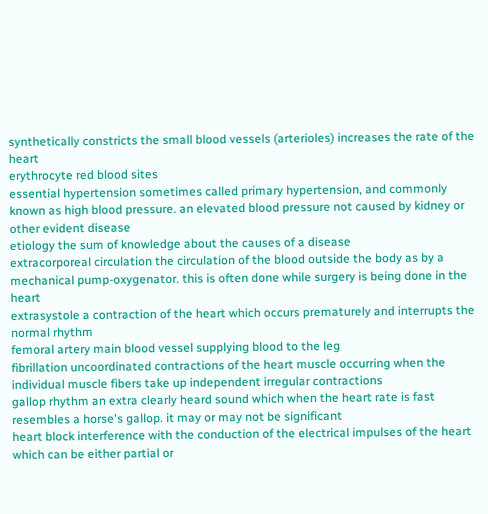synthetically constricts the small blood vessels (arterioles) increases the rate of the heart
erythrocyte red blood sites
essential hypertension sometimes called primary hypertension, and commonly known as high blood pressure. an elevated blood pressure not caused by kidney or other evident disease
etiology the sum of knowledge about the causes of a disease
extracorporeal circulation the circulation of the blood outside the body as by a mechanical pump-oxygenator. this is often done while surgery is being done in the heart
extrasystole a contraction of the heart which occurs prematurely and interrupts the normal rhythm
femoral artery main blood vessel supplying blood to the leg
fibrillation uncoordinated contractions of the heart muscle occurring when the individual muscle fibers take up independent irregular contractions
gallop rhythm an extra clearly heard sound which when the heart rate is fast resembles a horse's gallop. it may or may not be significant
heart block interference with the conduction of the electrical impulses of the heart which can be either partial or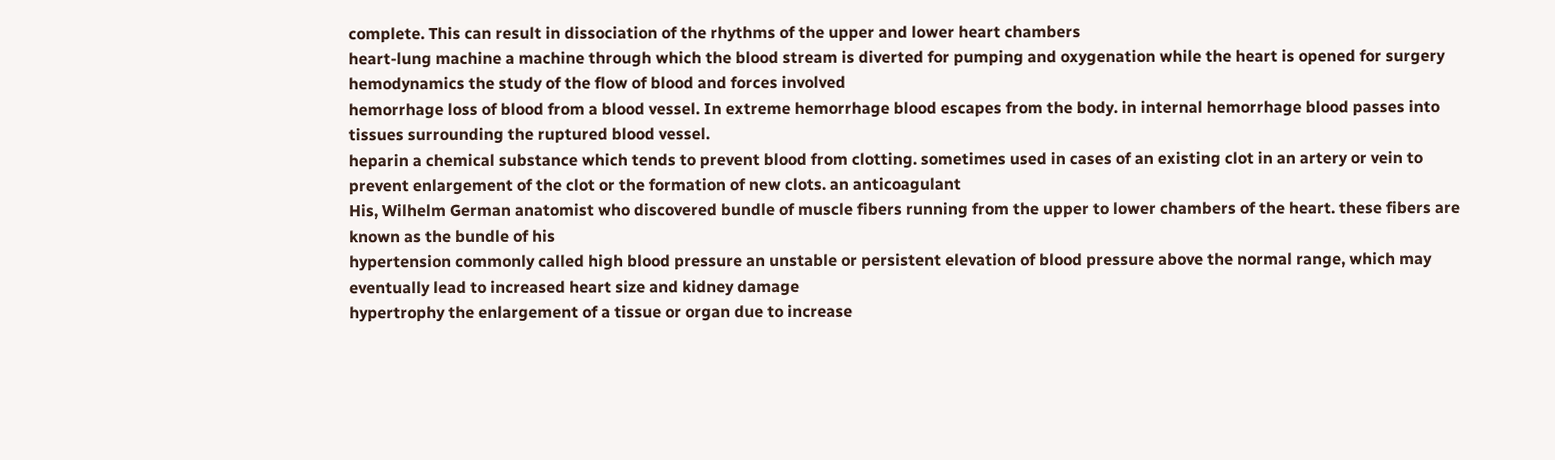complete. This can result in dissociation of the rhythms of the upper and lower heart chambers
heart-lung machine a machine through which the blood stream is diverted for pumping and oxygenation while the heart is opened for surgery
hemodynamics the study of the flow of blood and forces involved
hemorrhage loss of blood from a blood vessel. In extreme hemorrhage blood escapes from the body. in internal hemorrhage blood passes into tissues surrounding the ruptured blood vessel.
heparin a chemical substance which tends to prevent blood from clotting. sometimes used in cases of an existing clot in an artery or vein to prevent enlargement of the clot or the formation of new clots. an anticoagulant
His, Wilhelm German anatomist who discovered bundle of muscle fibers running from the upper to lower chambers of the heart. these fibers are known as the bundle of his
hypertension commonly called high blood pressure an unstable or persistent elevation of blood pressure above the normal range, which may eventually lead to increased heart size and kidney damage
hypertrophy the enlargement of a tissue or organ due to increase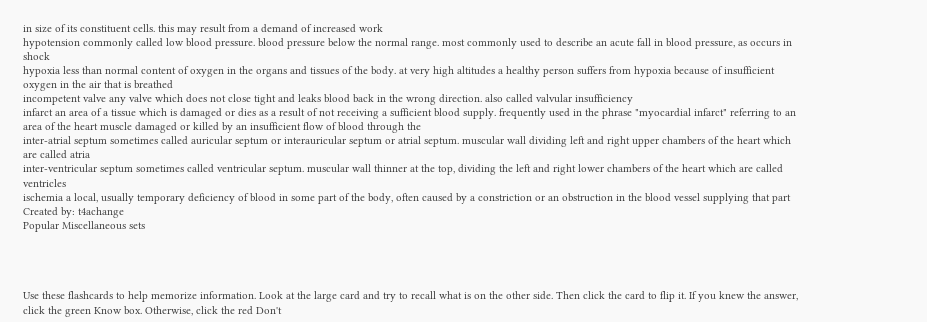in size of its constituent cells. this may result from a demand of increased work
hypotension commonly called low blood pressure. blood pressure below the normal range. most commonly used to describe an acute fall in blood pressure, as occurs in shock
hypoxia less than normal content of oxygen in the organs and tissues of the body. at very high altitudes a healthy person suffers from hypoxia because of insufficient oxygen in the air that is breathed
incompetent valve any valve which does not close tight and leaks blood back in the wrong direction. also called valvular insufficiency
infarct an area of a tissue which is damaged or dies as a result of not receiving a sufficient blood supply. frequently used in the phrase "myocardial infarct" referring to an area of the heart muscle damaged or killed by an insufficient flow of blood through the
inter-atrial septum sometimes called auricular septum or interauricular septum or atrial septum. muscular wall dividing left and right upper chambers of the heart which are called atria
inter-ventricular septum sometimes called ventricular septum. muscular wall thinner at the top, dividing the left and right lower chambers of the heart which are called ventricles
ischemia a local, usually temporary deficiency of blood in some part of the body, often caused by a constriction or an obstruction in the blood vessel supplying that part
Created by: t4achange
Popular Miscellaneous sets




Use these flashcards to help memorize information. Look at the large card and try to recall what is on the other side. Then click the card to flip it. If you knew the answer, click the green Know box. Otherwise, click the red Don't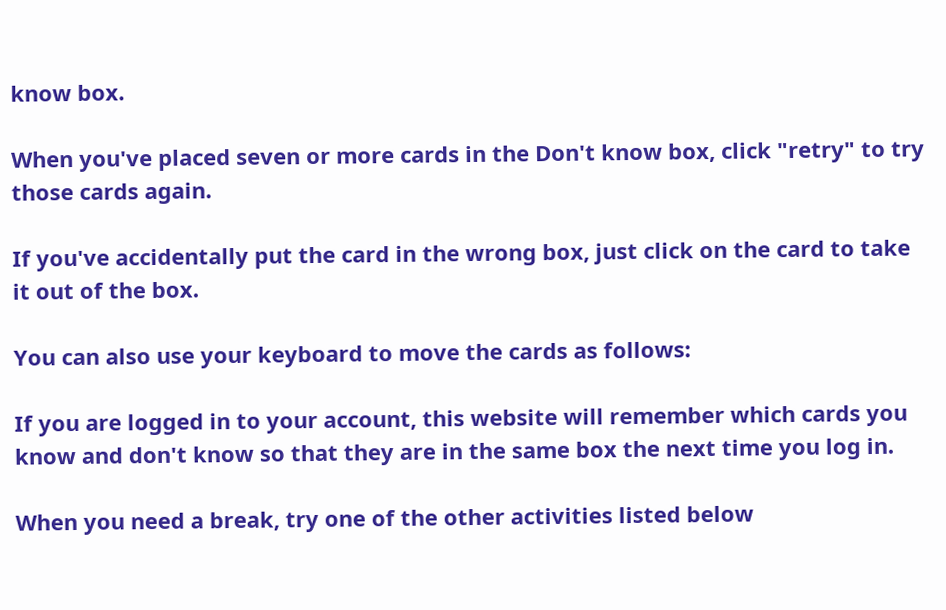know box.

When you've placed seven or more cards in the Don't know box, click "retry" to try those cards again.

If you've accidentally put the card in the wrong box, just click on the card to take it out of the box.

You can also use your keyboard to move the cards as follows:

If you are logged in to your account, this website will remember which cards you know and don't know so that they are in the same box the next time you log in.

When you need a break, try one of the other activities listed below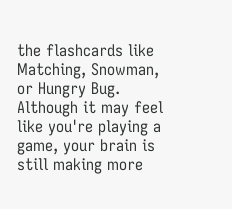the flashcards like Matching, Snowman, or Hungry Bug. Although it may feel like you're playing a game, your brain is still making more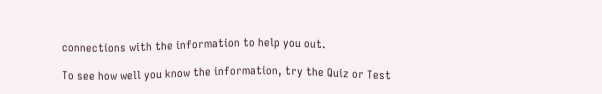connections with the information to help you out.

To see how well you know the information, try the Quiz or Test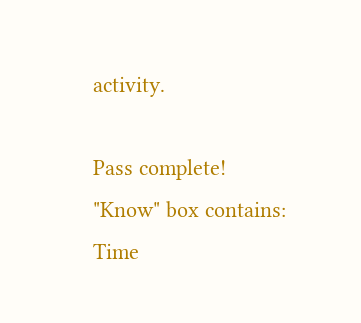activity.

Pass complete!
"Know" box contains:
Time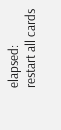elapsed:
restart all cards